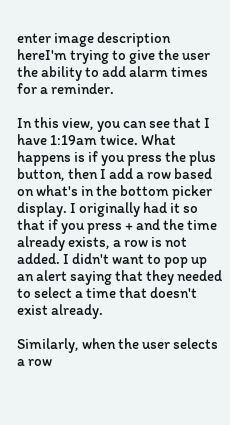enter image description hereI'm trying to give the user the ability to add alarm times for a reminder.

In this view, you can see that I have 1:19am twice. What happens is if you press the plus button, then I add a row based on what's in the bottom picker display. I originally had it so that if you press + and the time already exists, a row is not added. I didn't want to pop up an alert saying that they needed to select a time that doesn't exist already.

Similarly, when the user selects a row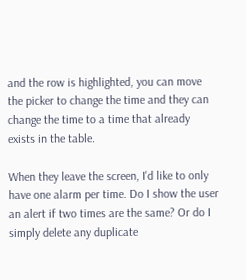and the row is highlighted, you can move the picker to change the time and they can change the time to a time that already exists in the table.

When they leave the screen, I'd like to only have one alarm per time. Do I show the user an alert if two times are the same? Or do I simply delete any duplicate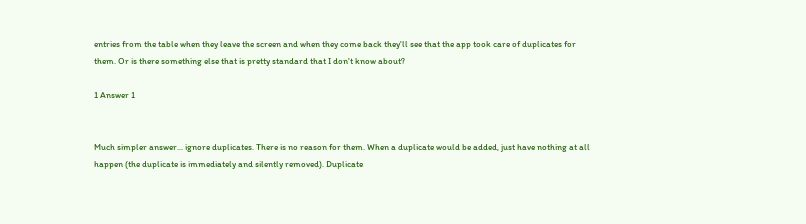entries from the table when they leave the screen and when they come back they'll see that the app took care of duplicates for them. Or is there something else that is pretty standard that I don't know about?

1 Answer 1


Much simpler answer... ignore duplicates. There is no reason for them. When a duplicate would be added, just have nothing at all happen (the duplicate is immediately and silently removed). Duplicate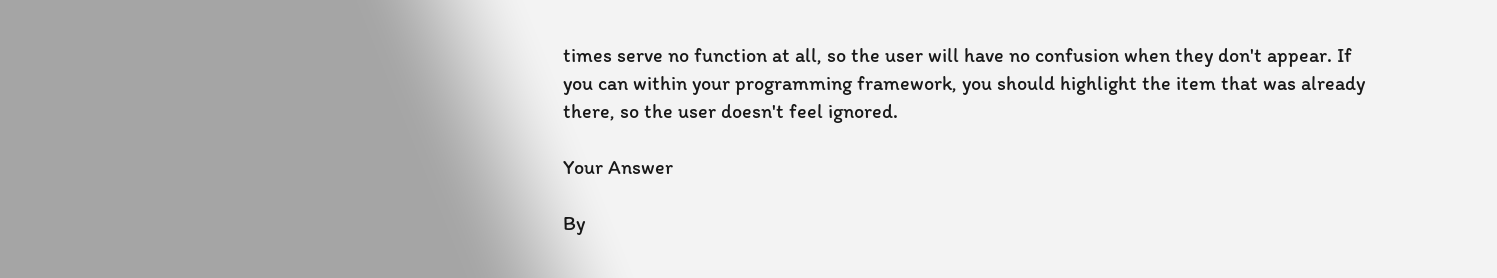times serve no function at all, so the user will have no confusion when they don't appear. If you can within your programming framework, you should highlight the item that was already there, so the user doesn't feel ignored.

Your Answer

By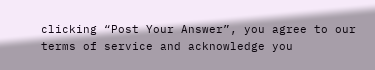clicking “Post Your Answer”, you agree to our terms of service and acknowledge you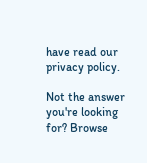have read our privacy policy.

Not the answer you're looking for? Browse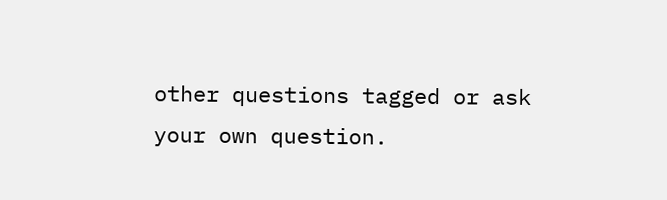other questions tagged or ask your own question.